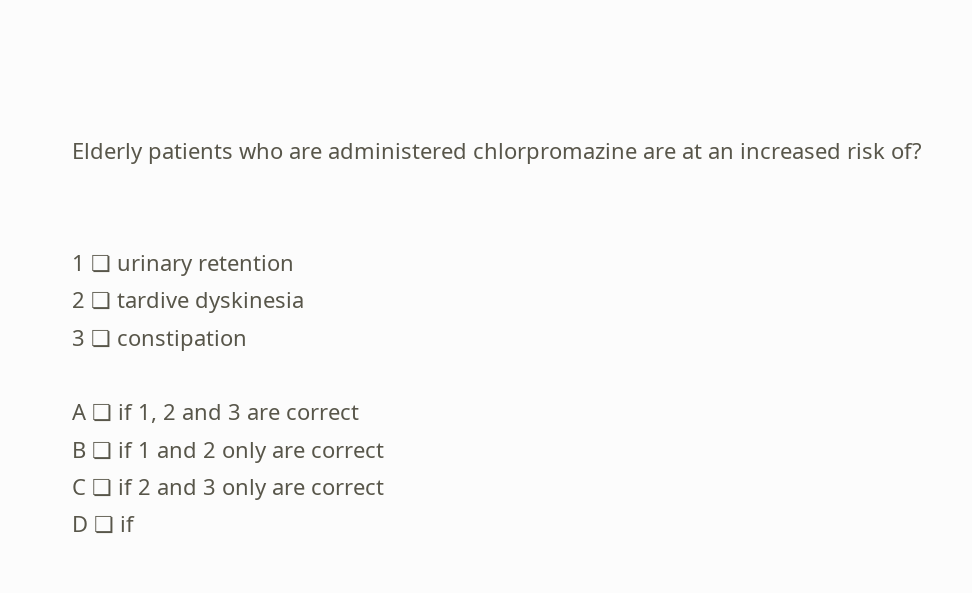Elderly patients who are administered chlorpromazine are at an increased risk of?


1 ❏ urinary retention
2 ❏ tardive dyskinesia
3 ❏ constipation

A ❏ if 1, 2 and 3 are correct
B ❏ if 1 and 2 only are correct
C ❏ if 2 and 3 only are correct
D ❏ if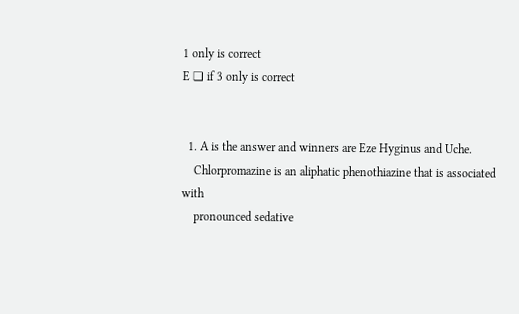1 only is correct
E ❏ if 3 only is correct


  1. A is the answer and winners are Eze Hyginus and Uche.
    Chlorpromazine is an aliphatic phenothiazine that is associated with
    pronounced sedative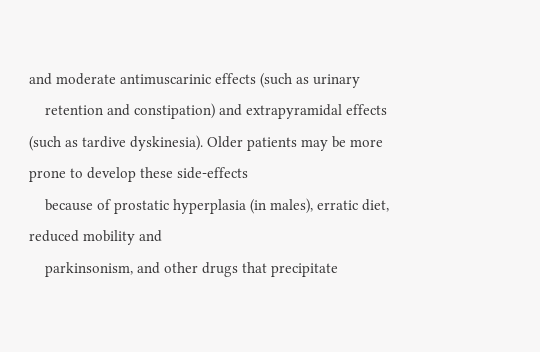and moderate antimuscarinic effects (such as urinary
    retention and constipation) and extrapyramidal effects (such as tardive dyskinesia). Older patients may be more prone to develop these side-effects
    because of prostatic hyperplasia (in males), erratic diet, reduced mobility and
    parkinsonism, and other drugs that precipitate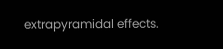extrapyramidal effects.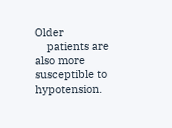Older
    patients are also more susceptible to hypotension.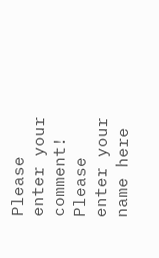Please enter your comment!
Please enter your name here